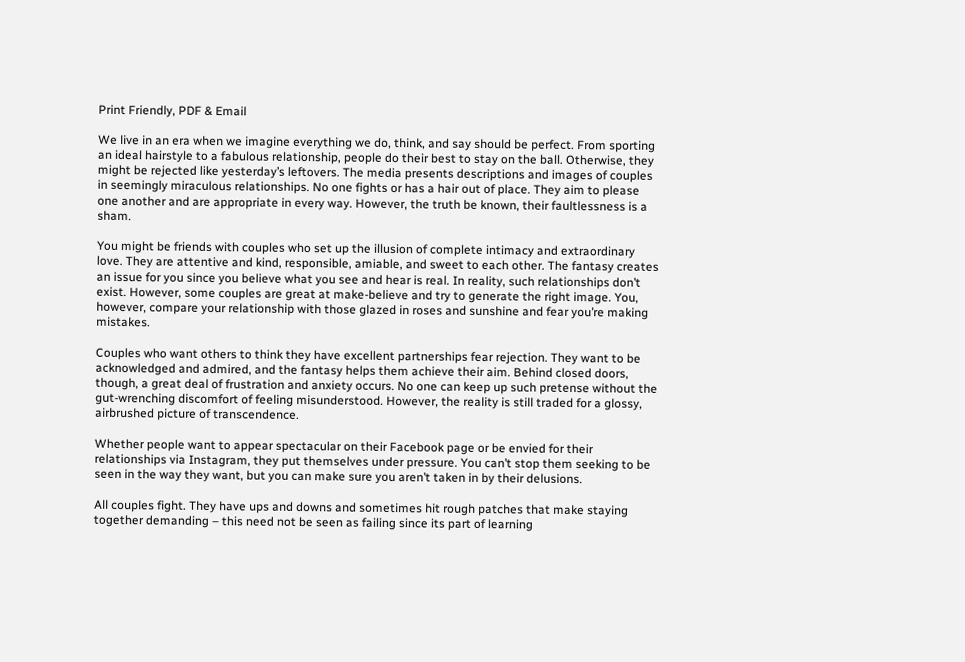Print Friendly, PDF & Email

We live in an era when we imagine everything we do, think, and say should be perfect. From sporting an ideal hairstyle to a fabulous relationship, people do their best to stay on the ball. Otherwise, they might be rejected like yesterday’s leftovers. The media presents descriptions and images of couples in seemingly miraculous relationships. No one fights or has a hair out of place. They aim to please one another and are appropriate in every way. However, the truth be known, their faultlessness is a sham.

You might be friends with couples who set up the illusion of complete intimacy and extraordinary love. They are attentive and kind, responsible, amiable, and sweet to each other. The fantasy creates an issue for you since you believe what you see and hear is real. In reality, such relationships don’t exist. However, some couples are great at make-believe and try to generate the right image. You, however, compare your relationship with those glazed in roses and sunshine and fear you’re making mistakes.

Couples who want others to think they have excellent partnerships fear rejection. They want to be acknowledged and admired, and the fantasy helps them achieve their aim. Behind closed doors, though, a great deal of frustration and anxiety occurs. No one can keep up such pretense without the gut-wrenching discomfort of feeling misunderstood. However, the reality is still traded for a glossy, airbrushed picture of transcendence.

Whether people want to appear spectacular on their Facebook page or be envied for their relationships via Instagram, they put themselves under pressure. You can’t stop them seeking to be seen in the way they want, but you can make sure you aren’t taken in by their delusions.

All couples fight. They have ups and downs and sometimes hit rough patches that make staying together demanding – this need not be seen as failing since its part of learning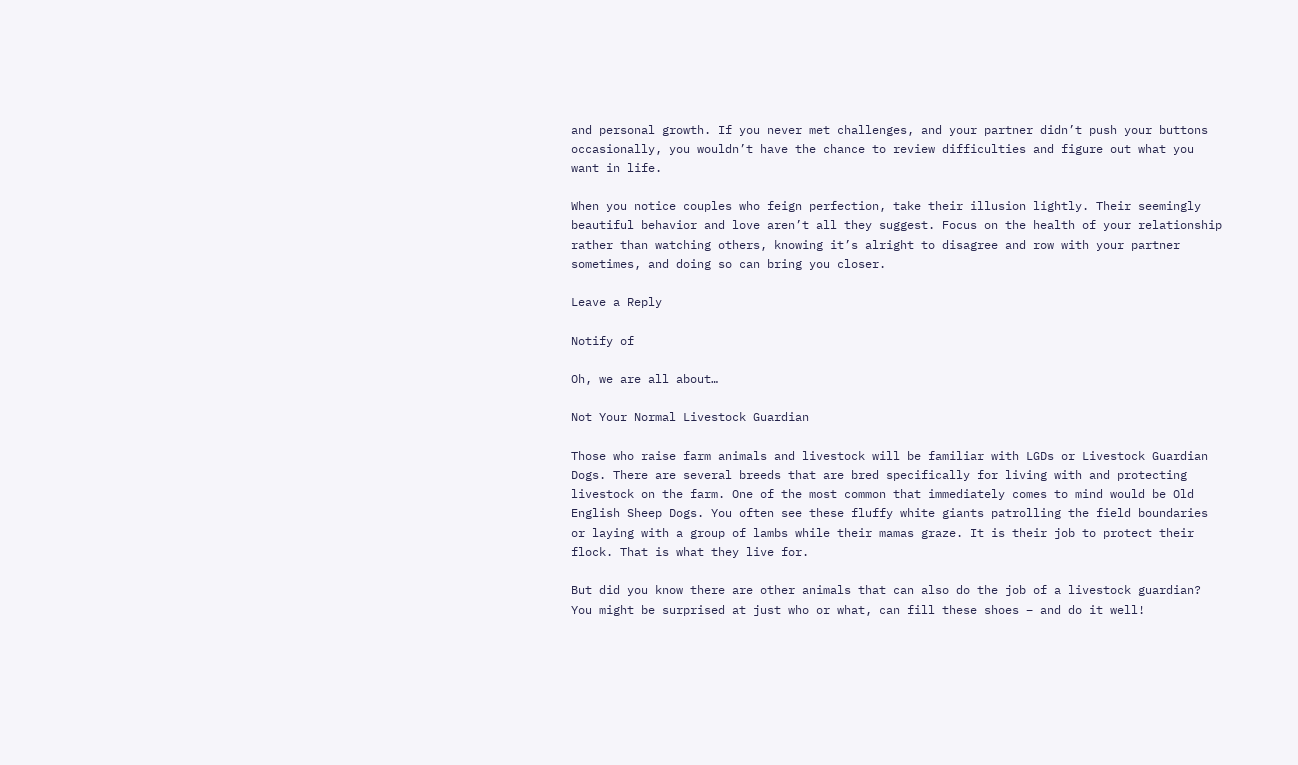and personal growth. If you never met challenges, and your partner didn’t push your buttons occasionally, you wouldn’t have the chance to review difficulties and figure out what you want in life.

When you notice couples who feign perfection, take their illusion lightly. Their seemingly beautiful behavior and love aren’t all they suggest. Focus on the health of your relationship rather than watching others, knowing it’s alright to disagree and row with your partner sometimes, and doing so can bring you closer.

Leave a Reply

Notify of

Oh, we are all about…

Not Your Normal Livestock Guardian

Those who raise farm animals and livestock will be familiar with LGDs or Livestock Guardian Dogs. There are several breeds that are bred specifically for living with and protecting livestock on the farm. One of the most common that immediately comes to mind would be Old English Sheep Dogs. You often see these fluffy white giants patrolling the field boundaries or laying with a group of lambs while their mamas graze. It is their job to protect their flock. That is what they live for.

But did you know there are other animals that can also do the job of a livestock guardian? You might be surprised at just who or what, can fill these shoes – and do it well!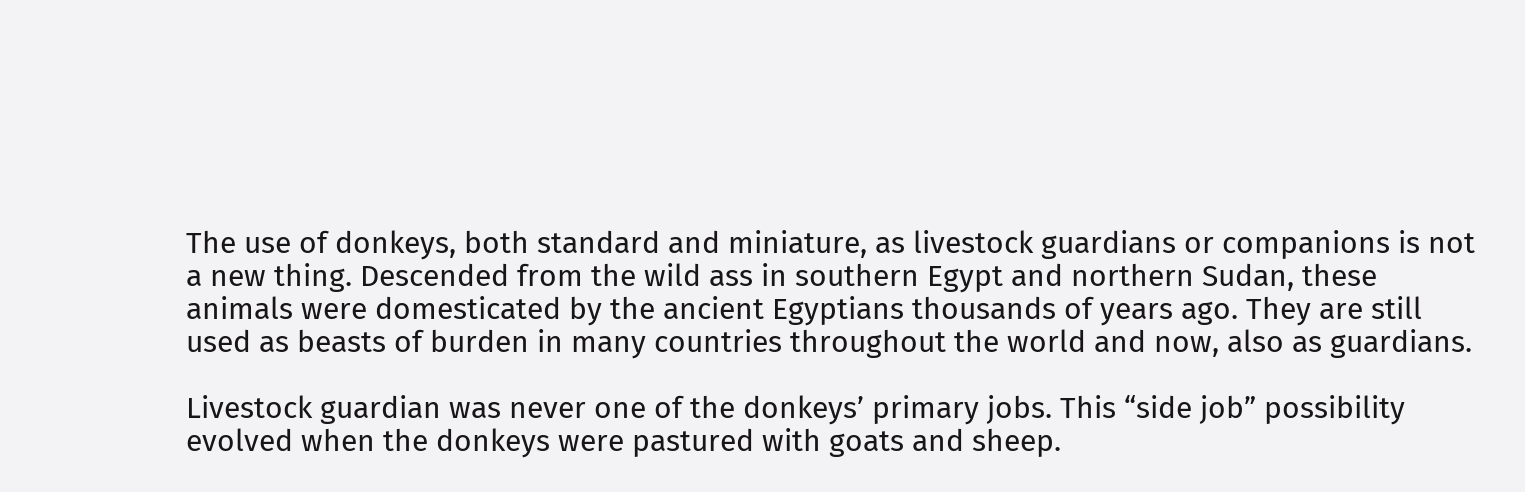The use of donkeys, both standard and miniature, as livestock guardians or companions is not a new thing. Descended from the wild ass in southern Egypt and northern Sudan, these animals were domesticated by the ancient Egyptians thousands of years ago. They are still used as beasts of burden in many countries throughout the world and now, also as guardians.

Livestock guardian was never one of the donkeys’ primary jobs. This “side job” possibility evolved when the donkeys were pastured with goats and sheep.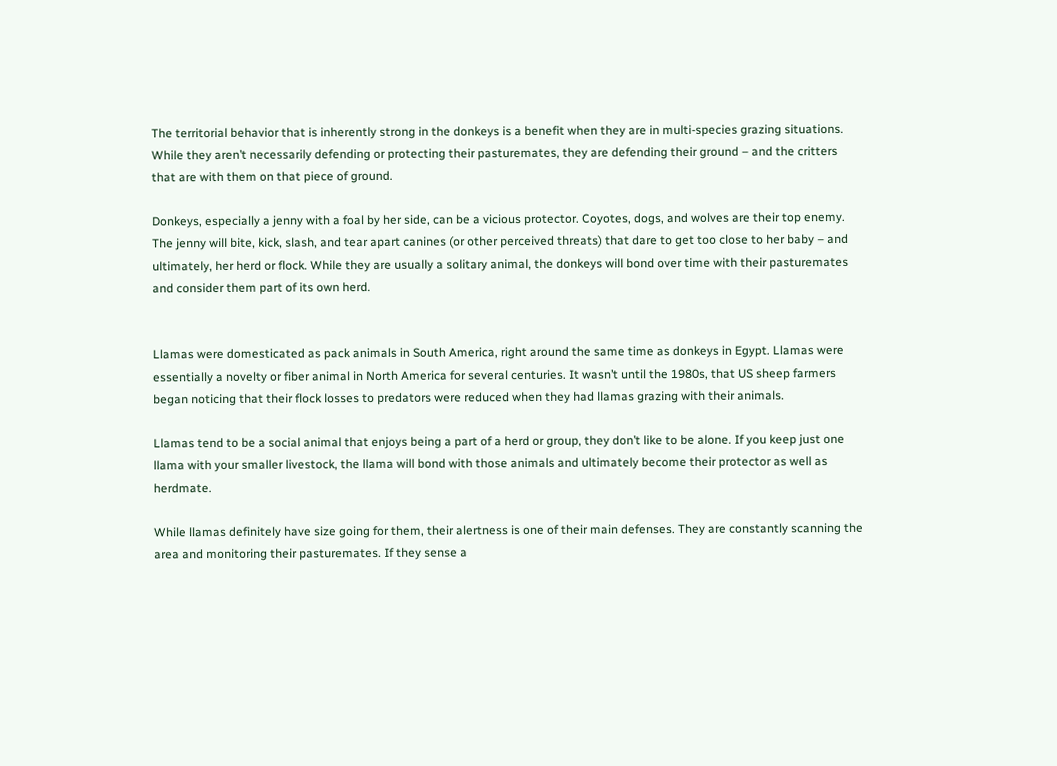The territorial behavior that is inherently strong in the donkeys is a benefit when they are in multi-species grazing situations. While they aren’t necessarily defending or protecting their pasturemates, they are defending their ground – and the critters that are with them on that piece of ground.

Donkeys, especially a jenny with a foal by her side, can be a vicious protector. Coyotes, dogs, and wolves are their top enemy. The jenny will bite, kick, slash, and tear apart canines (or other perceived threats) that dare to get too close to her baby – and ultimately, her herd or flock. While they are usually a solitary animal, the donkeys will bond over time with their pasturemates and consider them part of its own herd.


Llamas were domesticated as pack animals in South America, right around the same time as donkeys in Egypt. Llamas were essentially a novelty or fiber animal in North America for several centuries. It wasn’t until the 1980s, that US sheep farmers began noticing that their flock losses to predators were reduced when they had llamas grazing with their animals.

Llamas tend to be a social animal that enjoys being a part of a herd or group, they don’t like to be alone. If you keep just one llama with your smaller livestock, the llama will bond with those animals and ultimately become their protector as well as herdmate.

While llamas definitely have size going for them, their alertness is one of their main defenses. They are constantly scanning the area and monitoring their pasturemates. If they sense a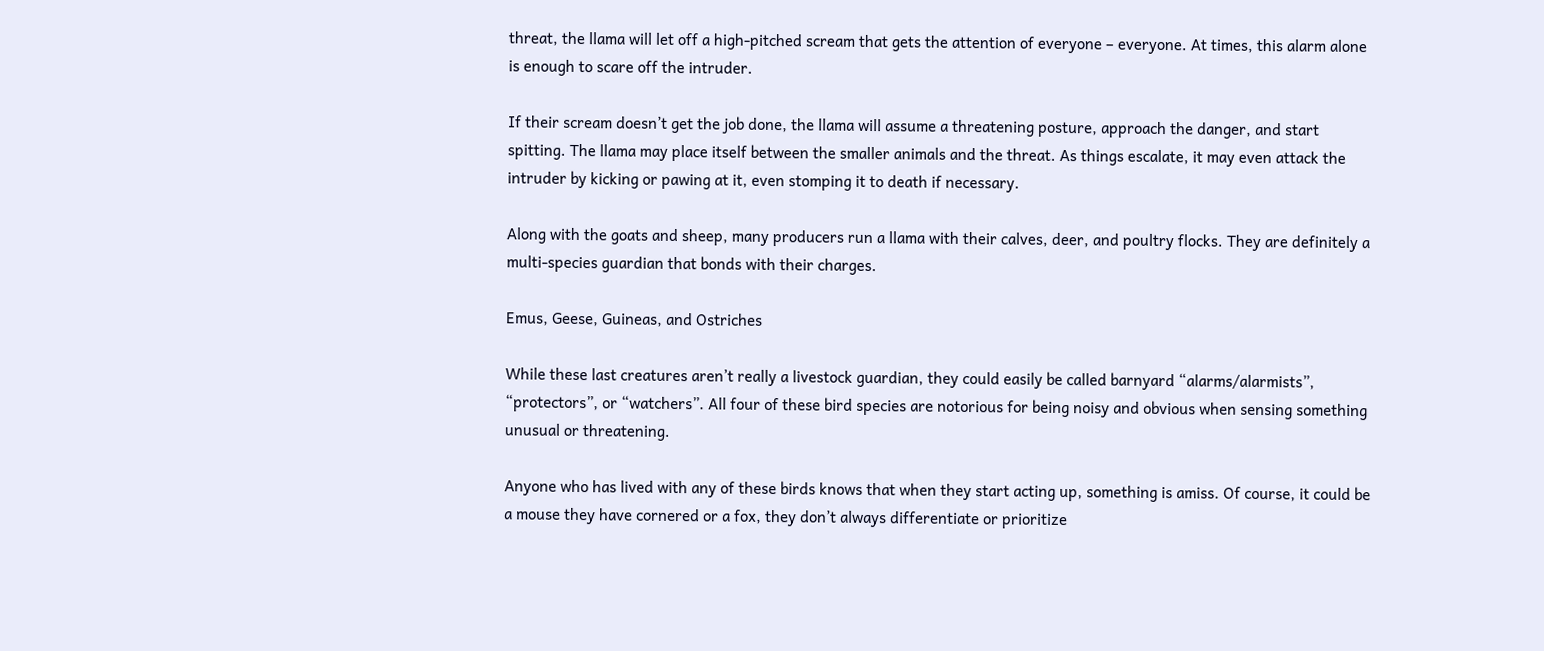threat, the llama will let off a high-pitched scream that gets the attention of everyone – everyone. At times, this alarm alone is enough to scare off the intruder.

If their scream doesn’t get the job done, the llama will assume a threatening posture, approach the danger, and start spitting. The llama may place itself between the smaller animals and the threat. As things escalate, it may even attack the intruder by kicking or pawing at it, even stomping it to death if necessary.

Along with the goats and sheep, many producers run a llama with their calves, deer, and poultry flocks. They are definitely a multi-species guardian that bonds with their charges.

Emus, Geese, Guineas, and Ostriches

While these last creatures aren’t really a livestock guardian, they could easily be called barnyard “alarms/alarmists”, “protectors”, or “watchers”. All four of these bird species are notorious for being noisy and obvious when sensing something unusual or threatening.

Anyone who has lived with any of these birds knows that when they start acting up, something is amiss. Of course, it could be a mouse they have cornered or a fox, they don’t always differentiate or prioritize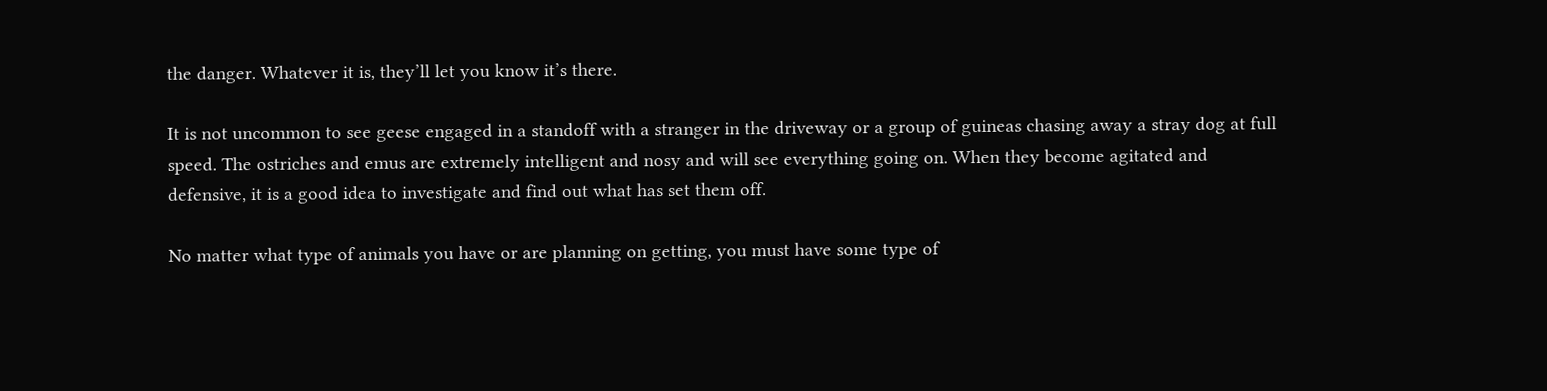the danger. Whatever it is, they’ll let you know it’s there.

It is not uncommon to see geese engaged in a standoff with a stranger in the driveway or a group of guineas chasing away a stray dog at full speed. The ostriches and emus are extremely intelligent and nosy and will see everything going on. When they become agitated and defensive, it is a good idea to investigate and find out what has set them off.

No matter what type of animals you have or are planning on getting, you must have some type of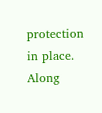protection in place. Along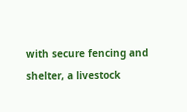with secure fencing and shelter, a livestock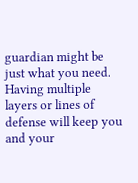guardian might be just what you need. Having multiple layers or lines of defense will keep you and your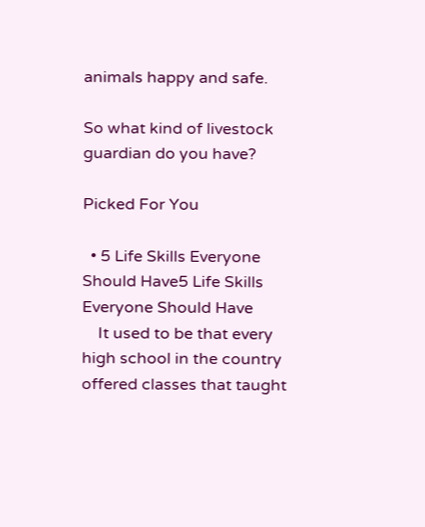animals happy and safe.

So what kind of livestock guardian do you have?

Picked For You

  • 5 Life Skills Everyone Should Have5 Life Skills Everyone Should Have
    It used to be that every high school in the country offered classes that taught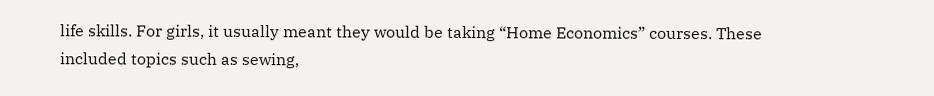life skills. For girls, it usually meant they would be taking “Home Economics” courses. These included topics such as sewing,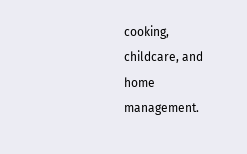cooking, childcare, and home management.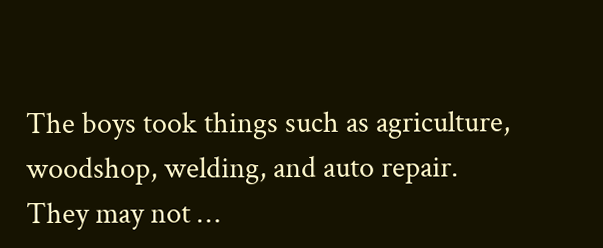The boys took things such as agriculture, woodshop, welding, and auto repair. They may not …